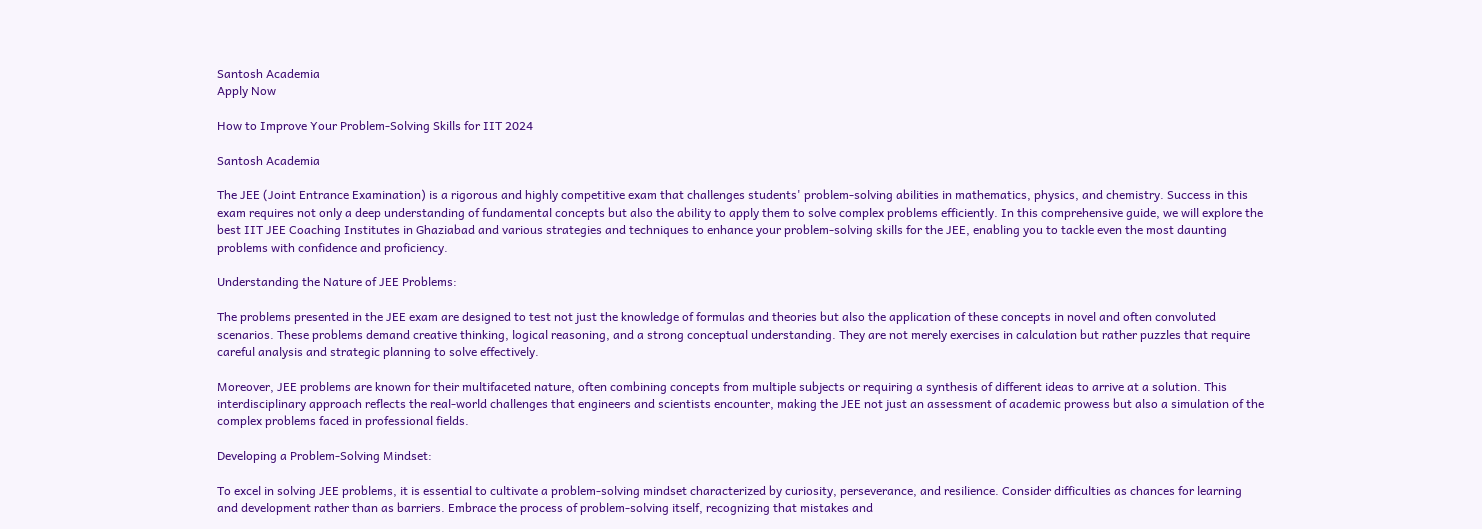Santosh Academia
Apply Now

How to Improve Your Problem-Solving Skills for IIT 2024

Santosh Academia

The JEE (Joint Entrance Examination) is a rigorous and highly competitive exam that challenges students' problem-solving abilities in mathematics, physics, and chemistry. Success in this exam requires not only a deep understanding of fundamental concepts but also the ability to apply them to solve complex problems efficiently. In this comprehensive guide, we will explore the best IIT JEE Coaching Institutes in Ghaziabad and various strategies and techniques to enhance your problem-solving skills for the JEE, enabling you to tackle even the most daunting problems with confidence and proficiency.

Understanding the Nature of JEE Problems:

The problems presented in the JEE exam are designed to test not just the knowledge of formulas and theories but also the application of these concepts in novel and often convoluted scenarios. These problems demand creative thinking, logical reasoning, and a strong conceptual understanding. They are not merely exercises in calculation but rather puzzles that require careful analysis and strategic planning to solve effectively.

Moreover, JEE problems are known for their multifaceted nature, often combining concepts from multiple subjects or requiring a synthesis of different ideas to arrive at a solution. This interdisciplinary approach reflects the real-world challenges that engineers and scientists encounter, making the JEE not just an assessment of academic prowess but also a simulation of the complex problems faced in professional fields.

Developing a Problem-Solving Mindset:

To excel in solving JEE problems, it is essential to cultivate a problem-solving mindset characterized by curiosity, perseverance, and resilience. Consider difficulties as chances for learning and development rather than as barriers. Embrace the process of problem-solving itself, recognizing that mistakes and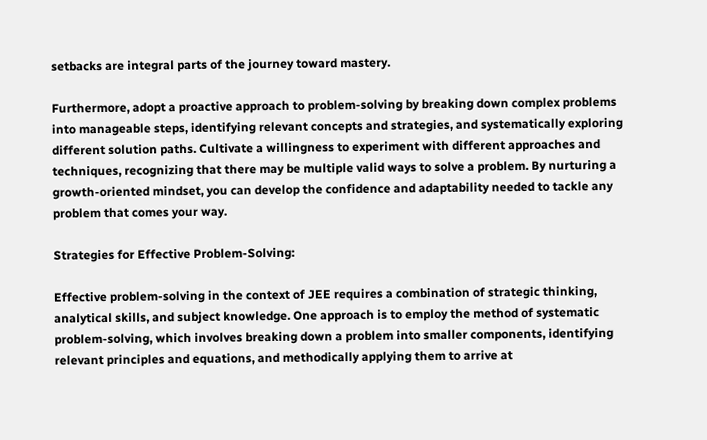setbacks are integral parts of the journey toward mastery.

Furthermore, adopt a proactive approach to problem-solving by breaking down complex problems into manageable steps, identifying relevant concepts and strategies, and systematically exploring different solution paths. Cultivate a willingness to experiment with different approaches and techniques, recognizing that there may be multiple valid ways to solve a problem. By nurturing a growth-oriented mindset, you can develop the confidence and adaptability needed to tackle any problem that comes your way.

Strategies for Effective Problem-Solving:

Effective problem-solving in the context of JEE requires a combination of strategic thinking, analytical skills, and subject knowledge. One approach is to employ the method of systematic problem-solving, which involves breaking down a problem into smaller components, identifying relevant principles and equations, and methodically applying them to arrive at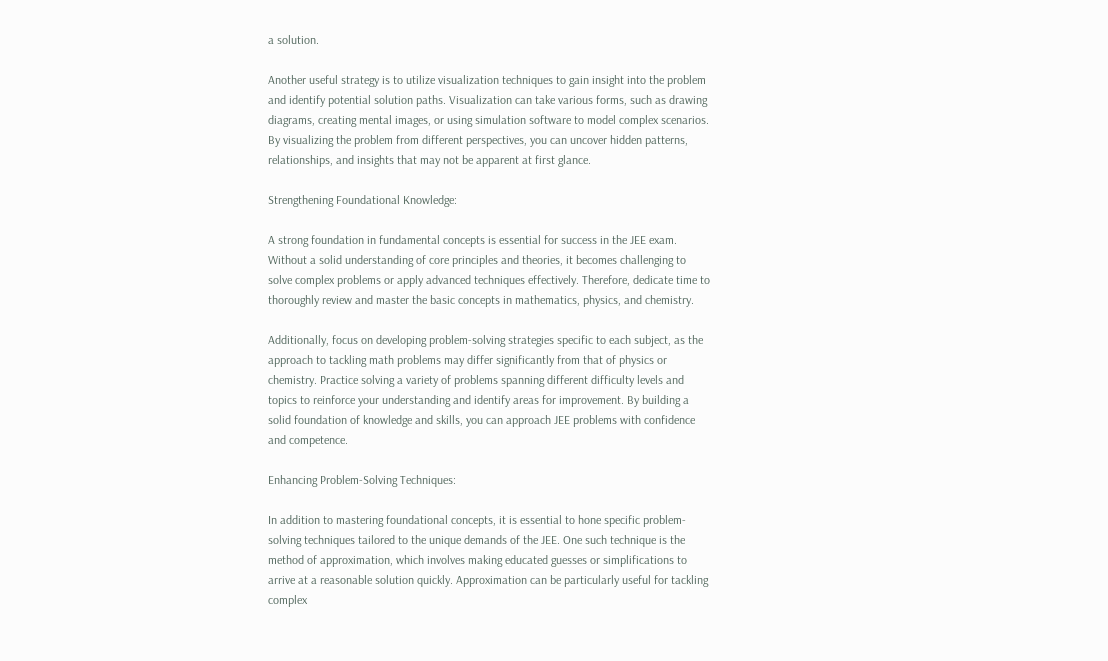a solution.

Another useful strategy is to utilize visualization techniques to gain insight into the problem and identify potential solution paths. Visualization can take various forms, such as drawing diagrams, creating mental images, or using simulation software to model complex scenarios. By visualizing the problem from different perspectives, you can uncover hidden patterns, relationships, and insights that may not be apparent at first glance.

Strengthening Foundational Knowledge:

A strong foundation in fundamental concepts is essential for success in the JEE exam. Without a solid understanding of core principles and theories, it becomes challenging to solve complex problems or apply advanced techniques effectively. Therefore, dedicate time to thoroughly review and master the basic concepts in mathematics, physics, and chemistry.

Additionally, focus on developing problem-solving strategies specific to each subject, as the approach to tackling math problems may differ significantly from that of physics or chemistry. Practice solving a variety of problems spanning different difficulty levels and topics to reinforce your understanding and identify areas for improvement. By building a solid foundation of knowledge and skills, you can approach JEE problems with confidence and competence.

Enhancing Problem-Solving Techniques:

In addition to mastering foundational concepts, it is essential to hone specific problem-solving techniques tailored to the unique demands of the JEE. One such technique is the method of approximation, which involves making educated guesses or simplifications to arrive at a reasonable solution quickly. Approximation can be particularly useful for tackling complex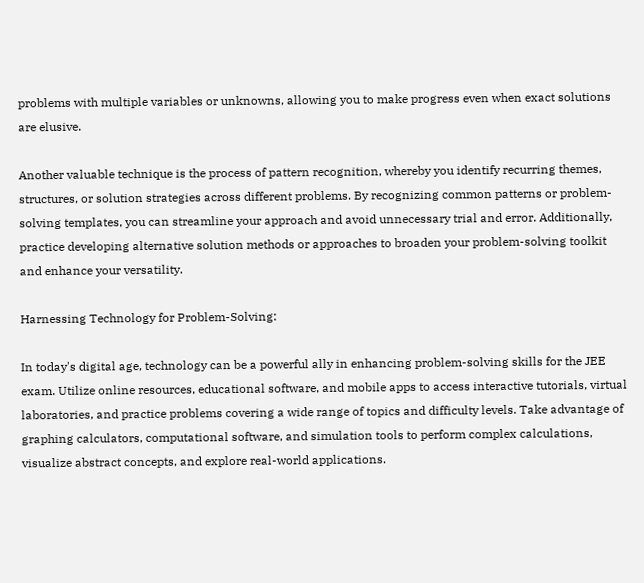problems with multiple variables or unknowns, allowing you to make progress even when exact solutions are elusive.

Another valuable technique is the process of pattern recognition, whereby you identify recurring themes, structures, or solution strategies across different problems. By recognizing common patterns or problem-solving templates, you can streamline your approach and avoid unnecessary trial and error. Additionally, practice developing alternative solution methods or approaches to broaden your problem-solving toolkit and enhance your versatility.

Harnessing Technology for Problem-Solving:

In today's digital age, technology can be a powerful ally in enhancing problem-solving skills for the JEE exam. Utilize online resources, educational software, and mobile apps to access interactive tutorials, virtual laboratories, and practice problems covering a wide range of topics and difficulty levels. Take advantage of graphing calculators, computational software, and simulation tools to perform complex calculations, visualize abstract concepts, and explore real-world applications.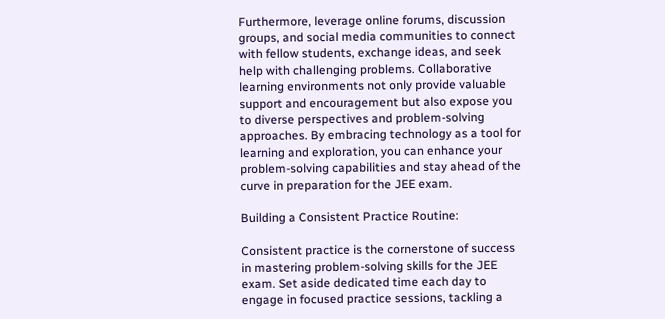Furthermore, leverage online forums, discussion groups, and social media communities to connect with fellow students, exchange ideas, and seek help with challenging problems. Collaborative learning environments not only provide valuable support and encouragement but also expose you to diverse perspectives and problem-solving approaches. By embracing technology as a tool for learning and exploration, you can enhance your problem-solving capabilities and stay ahead of the curve in preparation for the JEE exam.

Building a Consistent Practice Routine:

Consistent practice is the cornerstone of success in mastering problem-solving skills for the JEE exam. Set aside dedicated time each day to engage in focused practice sessions, tackling a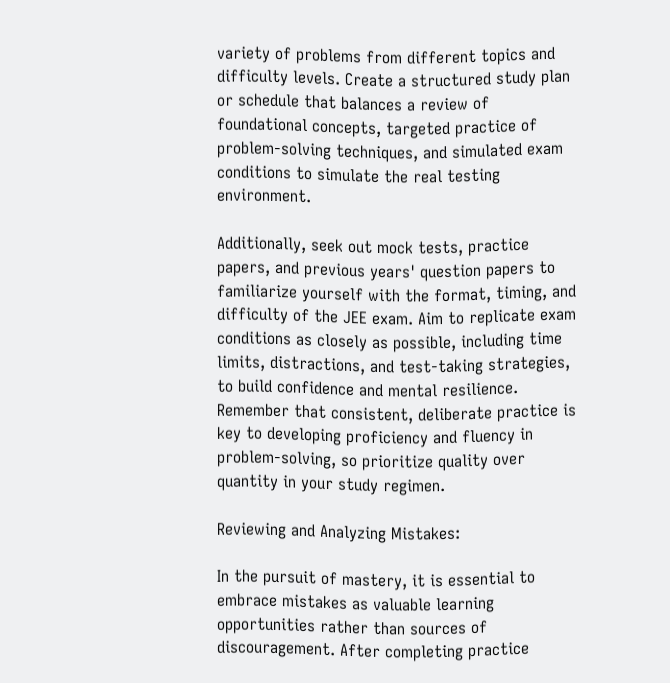variety of problems from different topics and difficulty levels. Create a structured study plan or schedule that balances a review of foundational concepts, targeted practice of problem-solving techniques, and simulated exam conditions to simulate the real testing environment.

Additionally, seek out mock tests, practice papers, and previous years' question papers to familiarize yourself with the format, timing, and difficulty of the JEE exam. Aim to replicate exam conditions as closely as possible, including time limits, distractions, and test-taking strategies, to build confidence and mental resilience. Remember that consistent, deliberate practice is key to developing proficiency and fluency in problem-solving, so prioritize quality over quantity in your study regimen.

Reviewing and Analyzing Mistakes:

In the pursuit of mastery, it is essential to embrace mistakes as valuable learning opportunities rather than sources of discouragement. After completing practice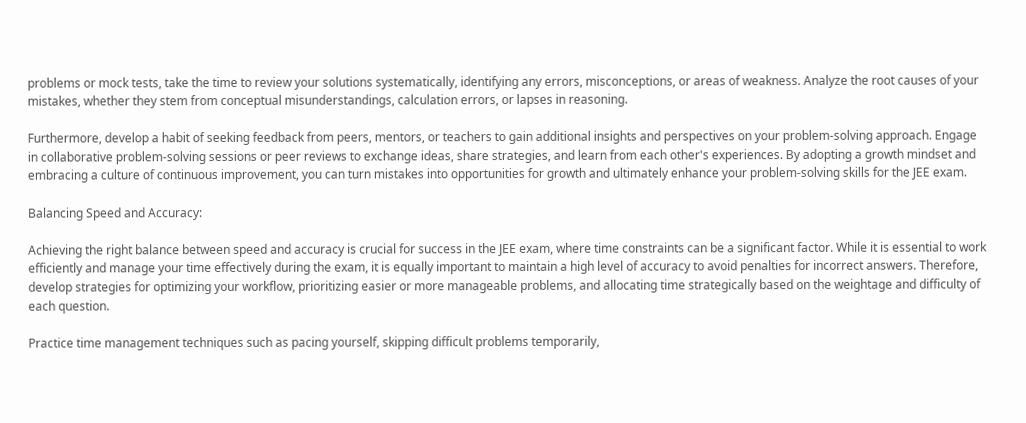problems or mock tests, take the time to review your solutions systematically, identifying any errors, misconceptions, or areas of weakness. Analyze the root causes of your mistakes, whether they stem from conceptual misunderstandings, calculation errors, or lapses in reasoning.

Furthermore, develop a habit of seeking feedback from peers, mentors, or teachers to gain additional insights and perspectives on your problem-solving approach. Engage in collaborative problem-solving sessions or peer reviews to exchange ideas, share strategies, and learn from each other's experiences. By adopting a growth mindset and embracing a culture of continuous improvement, you can turn mistakes into opportunities for growth and ultimately enhance your problem-solving skills for the JEE exam.

Balancing Speed and Accuracy:

Achieving the right balance between speed and accuracy is crucial for success in the JEE exam, where time constraints can be a significant factor. While it is essential to work efficiently and manage your time effectively during the exam, it is equally important to maintain a high level of accuracy to avoid penalties for incorrect answers. Therefore, develop strategies for optimizing your workflow, prioritizing easier or more manageable problems, and allocating time strategically based on the weightage and difficulty of each question.

Practice time management techniques such as pacing yourself, skipping difficult problems temporarily,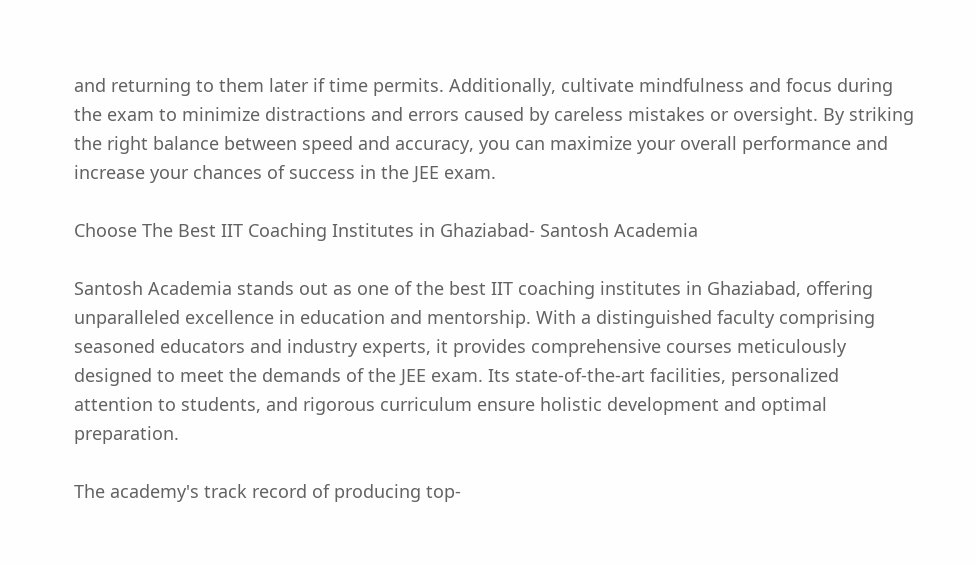and returning to them later if time permits. Additionally, cultivate mindfulness and focus during the exam to minimize distractions and errors caused by careless mistakes or oversight. By striking the right balance between speed and accuracy, you can maximize your overall performance and increase your chances of success in the JEE exam.

Choose The Best IIT Coaching Institutes in Ghaziabad- Santosh Academia

Santosh Academia stands out as one of the best IIT coaching institutes in Ghaziabad, offering unparalleled excellence in education and mentorship. With a distinguished faculty comprising seasoned educators and industry experts, it provides comprehensive courses meticulously designed to meet the demands of the JEE exam. Its state-of-the-art facilities, personalized attention to students, and rigorous curriculum ensure holistic development and optimal preparation.

The academy's track record of producing top-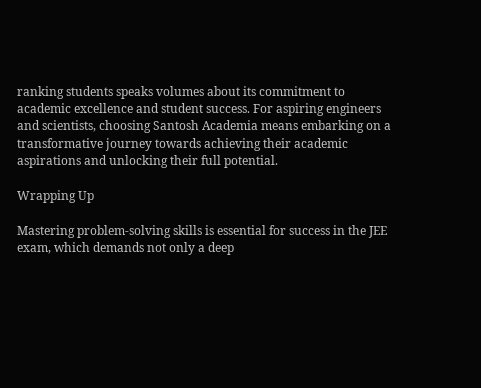ranking students speaks volumes about its commitment to academic excellence and student success. For aspiring engineers and scientists, choosing Santosh Academia means embarking on a transformative journey towards achieving their academic aspirations and unlocking their full potential.

Wrapping Up

Mastering problem-solving skills is essential for success in the JEE exam, which demands not only a deep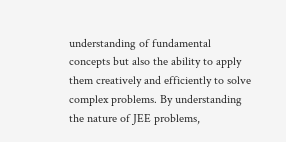understanding of fundamental concepts but also the ability to apply them creatively and efficiently to solve complex problems. By understanding the nature of JEE problems,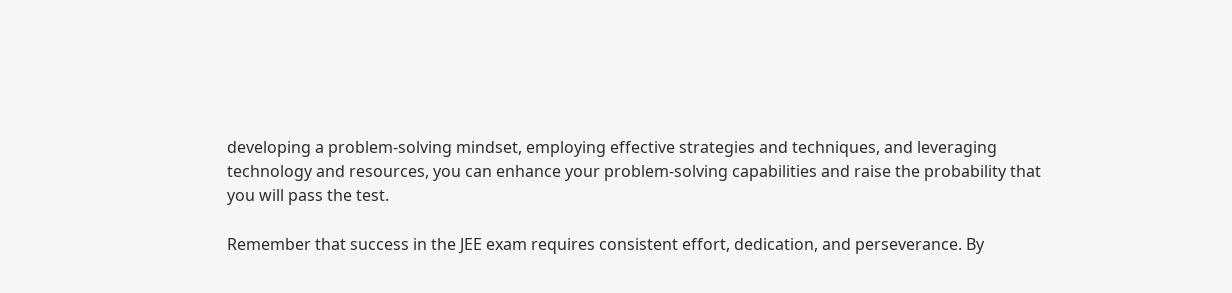developing a problem-solving mindset, employing effective strategies and techniques, and leveraging technology and resources, you can enhance your problem-solving capabilities and raise the probability that you will pass the test.

Remember that success in the JEE exam requires consistent effort, dedication, and perseverance. By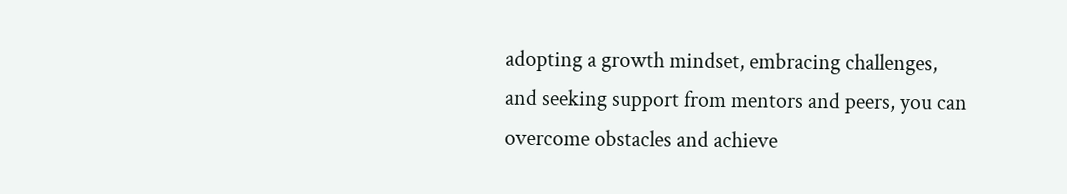adopting a growth mindset, embracing challenges, and seeking support from mentors and peers, you can overcome obstacles and achieve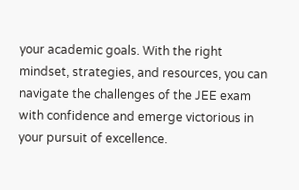your academic goals. With the right mindset, strategies, and resources, you can navigate the challenges of the JEE exam with confidence and emerge victorious in your pursuit of excellence.